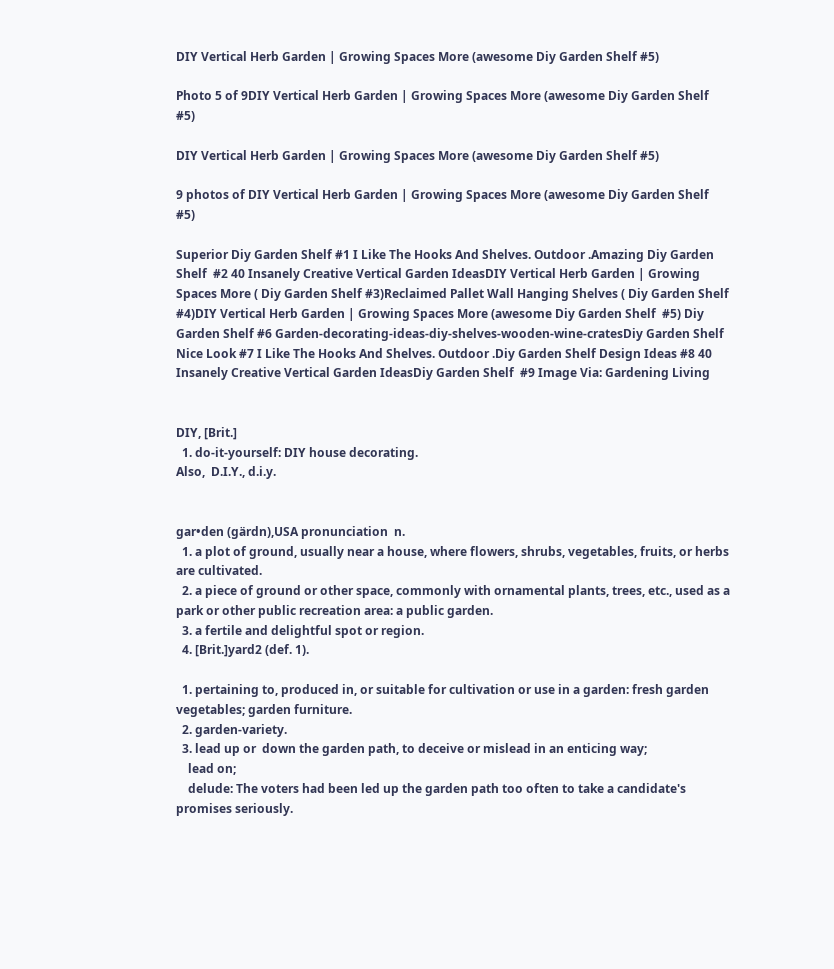DIY Vertical Herb Garden | Growing Spaces More (awesome Diy Garden Shelf #5)

Photo 5 of 9DIY Vertical Herb Garden | Growing Spaces More (awesome Diy Garden Shelf  #5)

DIY Vertical Herb Garden | Growing Spaces More (awesome Diy Garden Shelf #5)

9 photos of DIY Vertical Herb Garden | Growing Spaces More (awesome Diy Garden Shelf #5)

Superior Diy Garden Shelf #1 I Like The Hooks And Shelves. Outdoor .Amazing Diy Garden Shelf  #2 40 Insanely Creative Vertical Garden IdeasDIY Vertical Herb Garden | Growing Spaces More ( Diy Garden Shelf #3)Reclaimed Pallet Wall Hanging Shelves ( Diy Garden Shelf #4)DIY Vertical Herb Garden | Growing Spaces More (awesome Diy Garden Shelf  #5) Diy Garden Shelf #6 Garden-decorating-ideas-diy-shelves-wooden-wine-cratesDiy Garden Shelf Nice Look #7 I Like The Hooks And Shelves. Outdoor .Diy Garden Shelf Design Ideas #8 40 Insanely Creative Vertical Garden IdeasDiy Garden Shelf  #9 Image Via: Gardening Living


DIY, [Brit.]
  1. do-it-yourself: DIY house decorating.
Also,  D.I.Y., d.i.y.


gar•den (gärdn),USA pronunciation  n.
  1. a plot of ground, usually near a house, where flowers, shrubs, vegetables, fruits, or herbs are cultivated.
  2. a piece of ground or other space, commonly with ornamental plants, trees, etc., used as a park or other public recreation area: a public garden.
  3. a fertile and delightful spot or region.
  4. [Brit.]yard2 (def. 1).

  1. pertaining to, produced in, or suitable for cultivation or use in a garden: fresh garden vegetables; garden furniture.
  2. garden-variety.
  3. lead up or  down the garden path, to deceive or mislead in an enticing way;
    lead on;
    delude: The voters had been led up the garden path too often to take a candidate's promises seriously.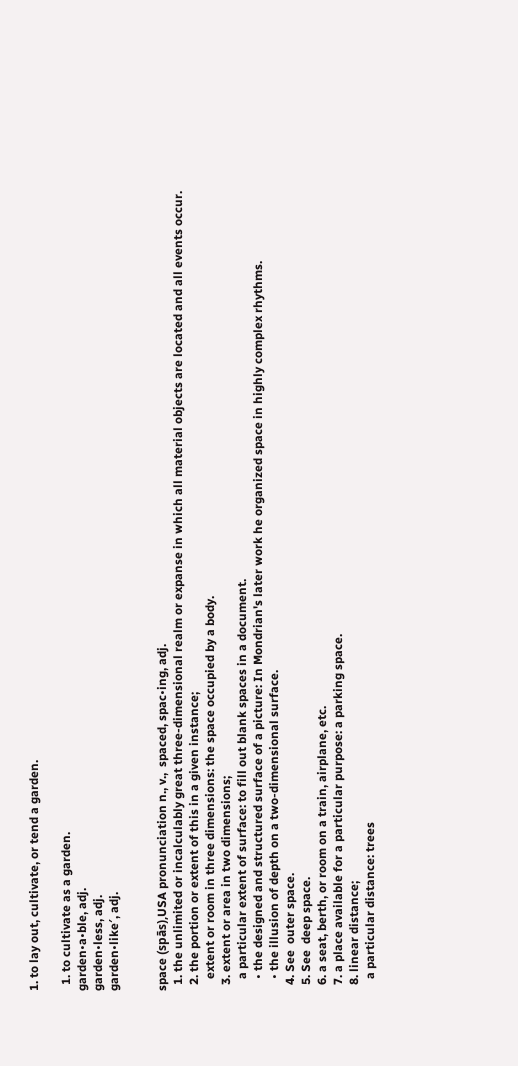1. to lay out, cultivate, or tend a garden.

  1. to cultivate as a garden.
garden•a•ble, adj.
garden•less, adj.
garden•like′, adj.


space (spās),USA pronunciation n., v.,  spaced, spac•ing, adj.
  1. the unlimited or incalculably great three-dimensional realm or expanse in which all material objects are located and all events occur.
  2. the portion or extent of this in a given instance;
    extent or room in three dimensions: the space occupied by a body.
  3. extent or area in two dimensions;
    a particular extent of surface: to fill out blank spaces in a document.
    • the designed and structured surface of a picture: In Mondrian's later work he organized space in highly complex rhythms.
    • the illusion of depth on a two-dimensional surface.
  4. See  outer space.
  5. See  deep space.
  6. a seat, berth, or room on a train, airplane, etc.
  7. a place available for a particular purpose: a parking space.
  8. linear distance;
    a particular distance: trees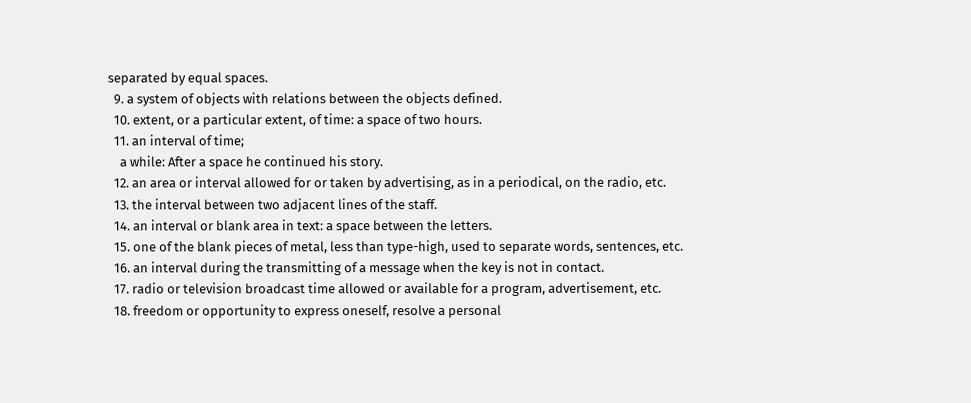separated by equal spaces.
  9. a system of objects with relations between the objects defined.
  10. extent, or a particular extent, of time: a space of two hours.
  11. an interval of time;
    a while: After a space he continued his story.
  12. an area or interval allowed for or taken by advertising, as in a periodical, on the radio, etc.
  13. the interval between two adjacent lines of the staff.
  14. an interval or blank area in text: a space between the letters.
  15. one of the blank pieces of metal, less than type-high, used to separate words, sentences, etc.
  16. an interval during the transmitting of a message when the key is not in contact.
  17. radio or television broadcast time allowed or available for a program, advertisement, etc.
  18. freedom or opportunity to express oneself, resolve a personal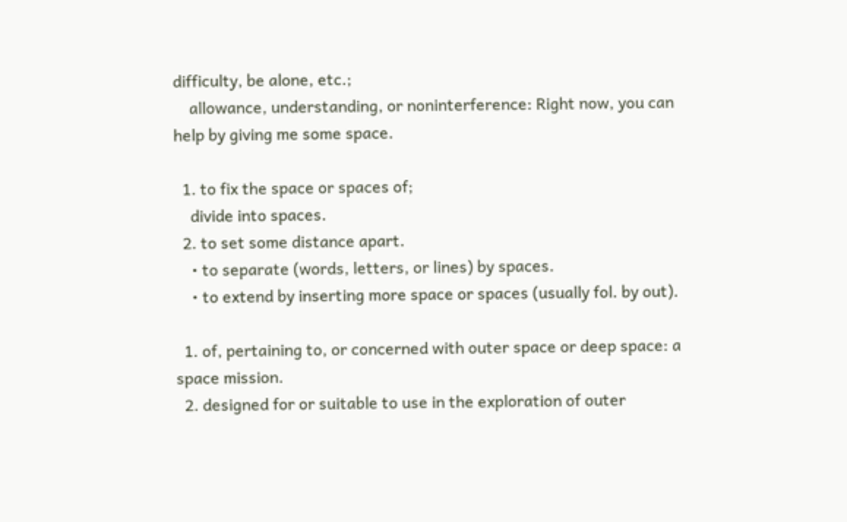difficulty, be alone, etc.;
    allowance, understanding, or noninterference: Right now, you can help by giving me some space.

  1. to fix the space or spaces of;
    divide into spaces.
  2. to set some distance apart.
    • to separate (words, letters, or lines) by spaces.
    • to extend by inserting more space or spaces (usually fol. by out).

  1. of, pertaining to, or concerned with outer space or deep space: a space mission.
  2. designed for or suitable to use in the exploration of outer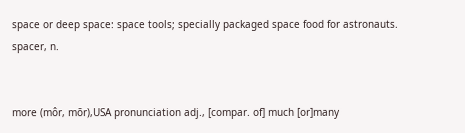space or deep space: space tools; specially packaged space food for astronauts.
spacer, n.


more (môr, mōr),USA pronunciation adj., [compar. of] much [or]many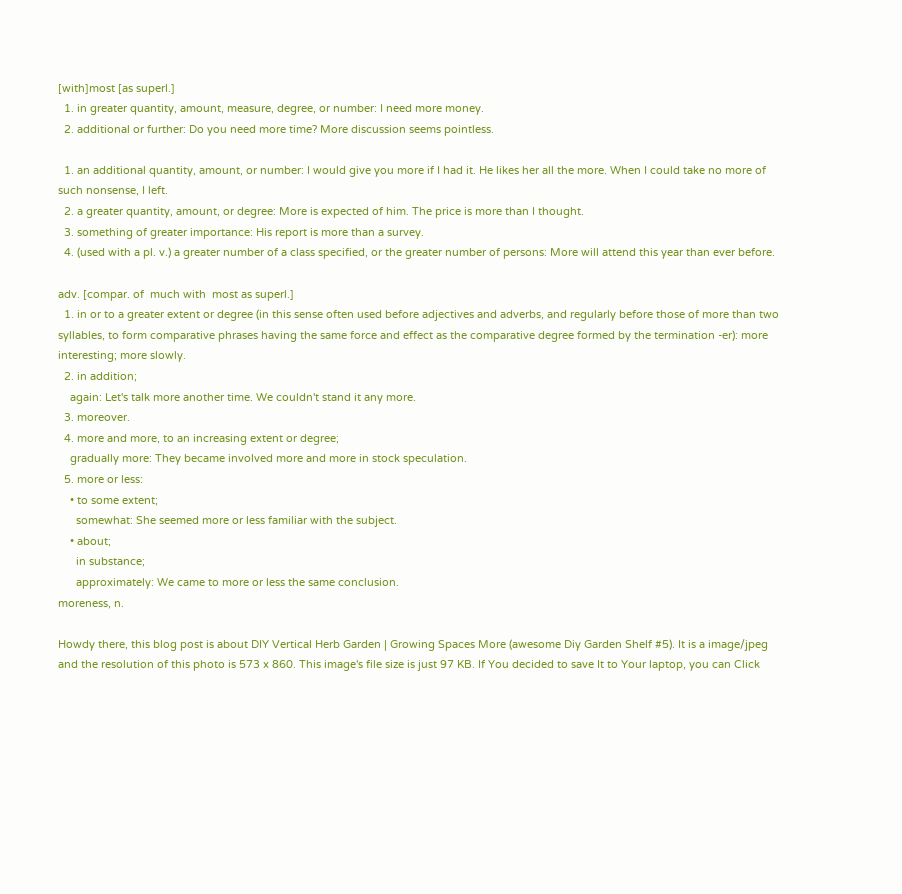[with]most [as superl.]
  1. in greater quantity, amount, measure, degree, or number: I need more money.
  2. additional or further: Do you need more time? More discussion seems pointless.

  1. an additional quantity, amount, or number: I would give you more if I had it. He likes her all the more. When I could take no more of such nonsense, I left.
  2. a greater quantity, amount, or degree: More is expected of him. The price is more than I thought.
  3. something of greater importance: His report is more than a survey.
  4. (used with a pl. v.) a greater number of a class specified, or the greater number of persons: More will attend this year than ever before.

adv. [compar. of  much with  most as superl.]
  1. in or to a greater extent or degree (in this sense often used before adjectives and adverbs, and regularly before those of more than two syllables, to form comparative phrases having the same force and effect as the comparative degree formed by the termination -er): more interesting; more slowly.
  2. in addition;
    again: Let's talk more another time. We couldn't stand it any more.
  3. moreover.
  4. more and more, to an increasing extent or degree;
    gradually more: They became involved more and more in stock speculation.
  5. more or less:
    • to some extent;
      somewhat: She seemed more or less familiar with the subject.
    • about;
      in substance;
      approximately: We came to more or less the same conclusion.
moreness, n.

Howdy there, this blog post is about DIY Vertical Herb Garden | Growing Spaces More (awesome Diy Garden Shelf #5). It is a image/jpeg and the resolution of this photo is 573 x 860. This image's file size is just 97 KB. If You decided to save It to Your laptop, you can Click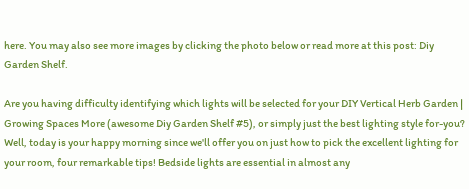here. You may also see more images by clicking the photo below or read more at this post: Diy Garden Shelf.

Are you having difficulty identifying which lights will be selected for your DIY Vertical Herb Garden | Growing Spaces More (awesome Diy Garden Shelf #5), or simply just the best lighting style for-you? Well, today is your happy morning since we'll offer you on just how to pick the excellent lighting for your room, four remarkable tips! Bedside lights are essential in almost any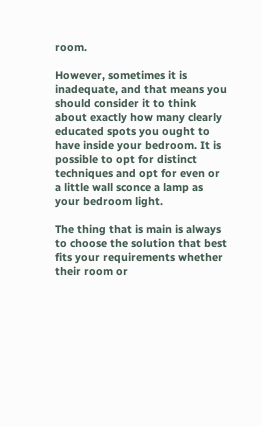room.

However, sometimes it is inadequate, and that means you should consider it to think about exactly how many clearly educated spots you ought to have inside your bedroom. It is possible to opt for distinct techniques and opt for even or a little wall sconce a lamp as your bedroom light.

The thing that is main is always to choose the solution that best fits your requirements whether their room or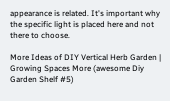appearance is related. It's important why the specific light is placed here and not there to choose.

More Ideas of DIY Vertical Herb Garden | Growing Spaces More (awesome Diy Garden Shelf #5)